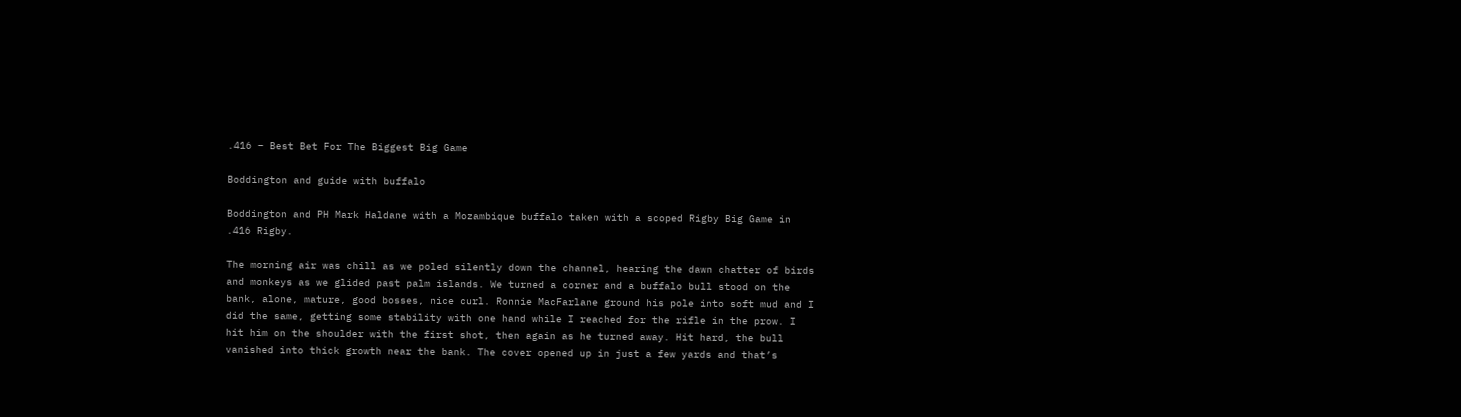.416 – Best Bet For The Biggest Big Game

Boddington and guide with buffalo

Boddington and PH Mark Haldane with a Mozambique buffalo taken with a scoped Rigby Big Game in .416 Rigby.

The morning air was chill as we poled silently down the channel, hearing the dawn chatter of birds and monkeys as we glided past palm islands. We turned a corner and a buffalo bull stood on the bank, alone, mature, good bosses, nice curl. Ronnie MacFarlane ground his pole into soft mud and I did the same, getting some stability with one hand while I reached for the rifle in the prow. I hit him on the shoulder with the first shot, then again as he turned away. Hit hard, the bull vanished into thick growth near the bank. The cover opened up in just a few yards and that’s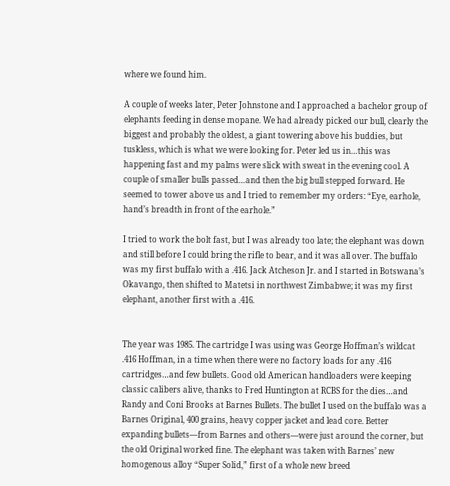where we found him.

A couple of weeks later, Peter Johnstone and I approached a bachelor group of elephants feeding in dense mopane. We had already picked our bull, clearly the biggest and probably the oldest, a giant towering above his buddies, but tuskless, which is what we were looking for. Peter led us in…this was happening fast and my palms were slick with sweat in the evening cool. A couple of smaller bulls passed…and then the big bull stepped forward. He seemed to tower above us and I tried to remember my orders: “Eye, earhole, hand’s breadth in front of the earhole.”

I tried to work the bolt fast, but I was already too late; the elephant was down and still before I could bring the rifle to bear, and it was all over. The buffalo was my first buffalo with a .416. Jack Atcheson Jr. and I started in Botswana’s Okavango, then shifted to Matetsi in northwest Zimbabwe; it was my first elephant, another first with a .416.


The year was 1985. The cartridge I was using was George Hoffman’s wildcat .416 Hoffman, in a time when there were no factory loads for any .416 cartridges…and few bullets. Good old American handloaders were keeping classic calibers alive, thanks to Fred Huntington at RCBS for the dies…and Randy and Coni Brooks at Barnes Bullets. The bullet I used on the buffalo was a Barnes Original, 400 grains, heavy copper jacket and lead core. Better expanding bullets—from Barnes and others—were just around the corner, but the old Original worked fine. The elephant was taken with Barnes’ new homogenous alloy “Super Solid,” first of a whole new breed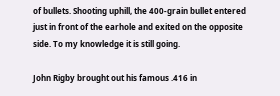of bullets. Shooting uphill, the 400-grain bullet entered just in front of the earhole and exited on the opposite side. To my knowledge it is still going.

John Rigby brought out his famous .416 in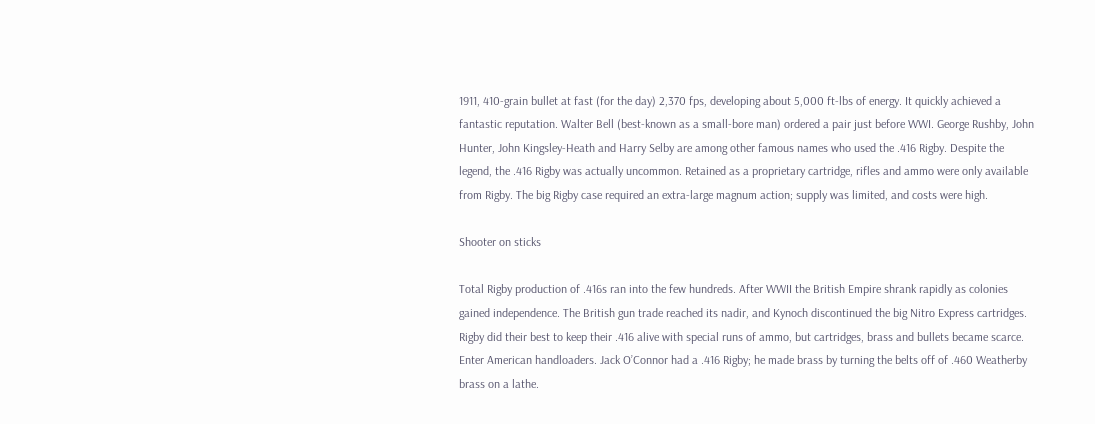1911, 410-grain bullet at fast (for the day) 2,370 fps, developing about 5,000 ft-lbs of energy. It quickly achieved a fantastic reputation. Walter Bell (best-known as a small-bore man) ordered a pair just before WWI. George Rushby, John Hunter, John Kingsley-Heath and Harry Selby are among other famous names who used the .416 Rigby. Despite the legend, the .416 Rigby was actually uncommon. Retained as a proprietary cartridge, rifles and ammo were only available from Rigby. The big Rigby case required an extra-large magnum action; supply was limited, and costs were high.

Shooter on sticks

Total Rigby production of .416s ran into the few hundreds. After WWII the British Empire shrank rapidly as colonies gained independence. The British gun trade reached its nadir, and Kynoch discontinued the big Nitro Express cartridges. Rigby did their best to keep their .416 alive with special runs of ammo, but cartridges, brass and bullets became scarce. Enter American handloaders. Jack O’Connor had a .416 Rigby; he made brass by turning the belts off of .460 Weatherby brass on a lathe.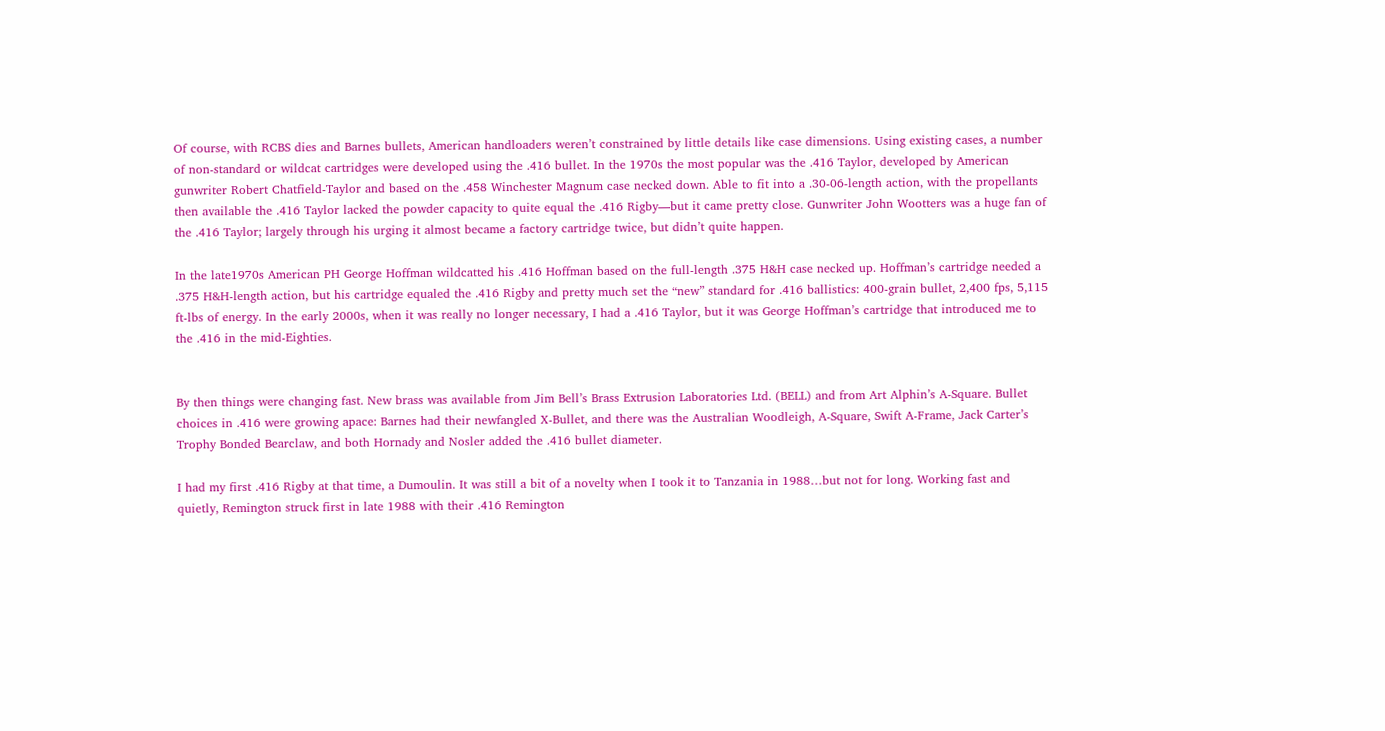Of course, with RCBS dies and Barnes bullets, American handloaders weren’t constrained by little details like case dimensions. Using existing cases, a number of non-standard or wildcat cartridges were developed using the .416 bullet. In the 1970s the most popular was the .416 Taylor, developed by American gunwriter Robert Chatfield-Taylor and based on the .458 Winchester Magnum case necked down. Able to fit into a .30-06-length action, with the propellants then available the .416 Taylor lacked the powder capacity to quite equal the .416 Rigby—but it came pretty close. Gunwriter John Wootters was a huge fan of the .416 Taylor; largely through his urging it almost became a factory cartridge twice, but didn’t quite happen.

In the late1970s American PH George Hoffman wildcatted his .416 Hoffman based on the full-length .375 H&H case necked up. Hoffman’s cartridge needed a .375 H&H-length action, but his cartridge equaled the .416 Rigby and pretty much set the “new” standard for .416 ballistics: 400-grain bullet, 2,400 fps, 5,115 ft-lbs of energy. In the early 2000s, when it was really no longer necessary, I had a .416 Taylor, but it was George Hoffman’s cartridge that introduced me to the .416 in the mid-Eighties.


By then things were changing fast. New brass was available from Jim Bell’s Brass Extrusion Laboratories Ltd. (BELL) and from Art Alphin’s A-Square. Bullet choices in .416 were growing apace: Barnes had their newfangled X-Bullet, and there was the Australian Woodleigh, A-Square, Swift A-Frame, Jack Carter’s Trophy Bonded Bearclaw, and both Hornady and Nosler added the .416 bullet diameter.

I had my first .416 Rigby at that time, a Dumoulin. It was still a bit of a novelty when I took it to Tanzania in 1988…but not for long. Working fast and quietly, Remington struck first in late 1988 with their .416 Remington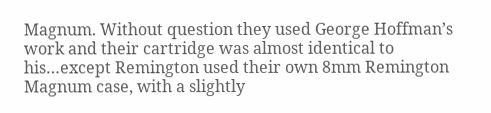Magnum. Without question they used George Hoffman’s work and their cartridge was almost identical to his…except Remington used their own 8mm Remington Magnum case, with a slightly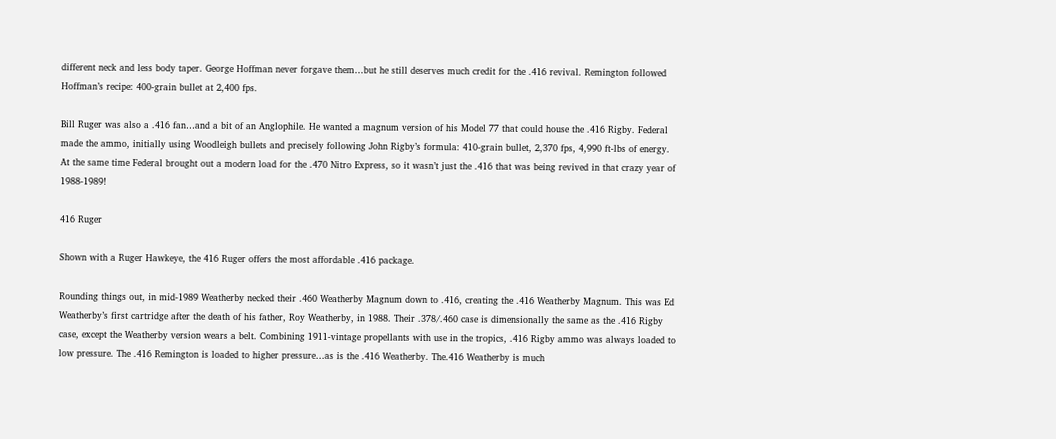different neck and less body taper. George Hoffman never forgave them…but he still deserves much credit for the .416 revival. Remington followed Hoffman’s recipe: 400-grain bullet at 2,400 fps.

Bill Ruger was also a .416 fan…and a bit of an Anglophile. He wanted a magnum version of his Model 77 that could house the .416 Rigby. Federal made the ammo, initially using Woodleigh bullets and precisely following John Rigby’s formula: 410-grain bullet, 2,370 fps, 4,990 ft-lbs of energy. At the same time Federal brought out a modern load for the .470 Nitro Express, so it wasn’t just the .416 that was being revived in that crazy year of 1988-1989!

416 Ruger

Shown with a Ruger Hawkeye, the 416 Ruger offers the most affordable .416 package.

Rounding things out, in mid-1989 Weatherby necked their .460 Weatherby Magnum down to .416, creating the .416 Weatherby Magnum. This was Ed Weatherby’s first cartridge after the death of his father, Roy Weatherby, in 1988. Their .378/.460 case is dimensionally the same as the .416 Rigby case, except the Weatherby version wears a belt. Combining 1911-vintage propellants with use in the tropics, .416 Rigby ammo was always loaded to low pressure. The .416 Remington is loaded to higher pressure…as is the .416 Weatherby. The.416 Weatherby is much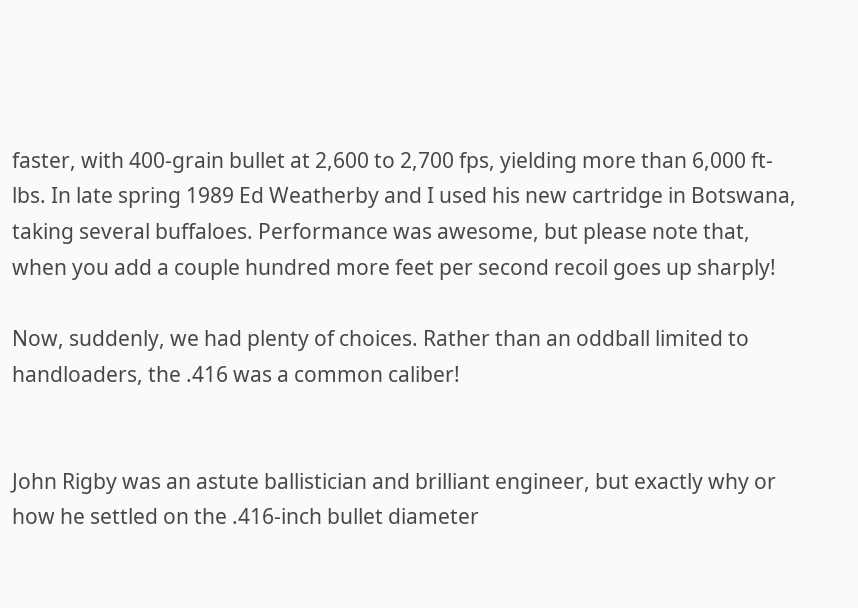faster, with 400-grain bullet at 2,600 to 2,700 fps, yielding more than 6,000 ft-lbs. In late spring 1989 Ed Weatherby and I used his new cartridge in Botswana, taking several buffaloes. Performance was awesome, but please note that, when you add a couple hundred more feet per second recoil goes up sharply!

Now, suddenly, we had plenty of choices. Rather than an oddball limited to handloaders, the .416 was a common caliber!


John Rigby was an astute ballistician and brilliant engineer, but exactly why or how he settled on the .416-inch bullet diameter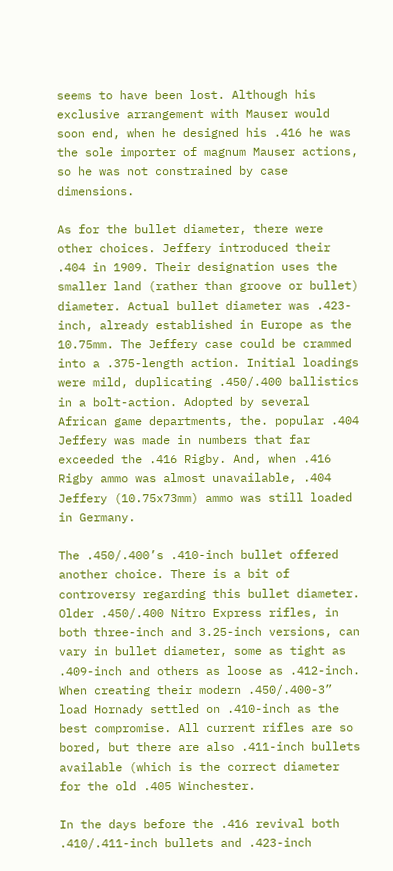seems to have been lost. Although his exclusive arrangement with Mauser would soon end, when he designed his .416 he was the sole importer of magnum Mauser actions, so he was not constrained by case dimensions.

As for the bullet diameter, there were other choices. Jeffery introduced their .404 in 1909. Their designation uses the smaller land (rather than groove or bullet) diameter. Actual bullet diameter was .423-inch, already established in Europe as the 10.75mm. The Jeffery case could be crammed into a .375-length action. Initial loadings were mild, duplicating .450/.400 ballistics in a bolt-action. Adopted by several African game departments, the. popular .404 Jeffery was made in numbers that far exceeded the .416 Rigby. And, when .416 Rigby ammo was almost unavailable, .404 Jeffery (10.75x73mm) ammo was still loaded in Germany.

The .450/.400’s .410-inch bullet offered another choice. There is a bit of controversy regarding this bullet diameter. Older .450/.400 Nitro Express rifles, in both three-inch and 3.25-inch versions, can vary in bullet diameter, some as tight as .409-inch and others as loose as .412-inch. When creating their modern .450/.400-3” load Hornady settled on .410-inch as the best compromise. All current rifles are so bored, but there are also .411-inch bullets available (which is the correct diameter for the old .405 Winchester.

In the days before the .416 revival both .410/.411-inch bullets and .423-inch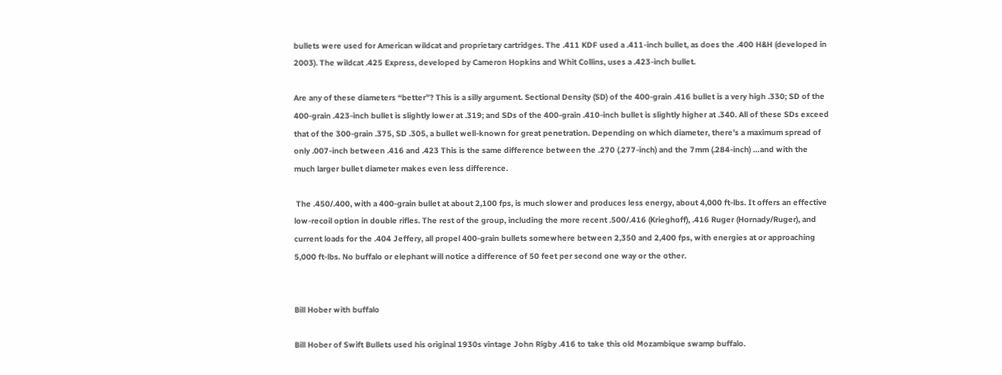bullets were used for American wildcat and proprietary cartridges. The .411 KDF used a .411-inch bullet, as does the .400 H&H (developed in 2003). The wildcat .425 Express, developed by Cameron Hopkins and Whit Collins, uses a .423-inch bullet.

Are any of these diameters “better”? This is a silly argument. Sectional Density (SD) of the 400-grain .416 bullet is a very high .330; SD of the 400-grain .423-inch bullet is slightly lower at .319; and SDs of the 400-grain .410-inch bullet is slightly higher at .340. All of these SDs exceed that of the 300-grain .375, SD .305, a bullet well-known for great penetration. Depending on which diameter, there’s a maximum spread of only .007-inch between .416 and .423 This is the same difference between the .270 (.277-inch) and the 7mm (.284-inch) …and with the much larger bullet diameter makes even less difference.

 The .450/.400, with a 400-grain bullet at about 2,100 fps, is much slower and produces less energy, about 4,000 ft-lbs. It offers an effective low-recoil option in double rifles. The rest of the group, including the more recent .500/.416 (Krieghoff), .416 Ruger (Hornady/Ruger), and current loads for the .404 Jeffery, all propel 400-grain bullets somewhere between 2,350 and 2,400 fps, with energies at or approaching 5,000 ft-lbs. No buffalo or elephant will notice a difference of 50 feet per second one way or the other.


Bill Hober with buffalo

Bill Hober of Swift Bullets used his original 1930s vintage John Rigby .416 to take this old Mozambique swamp buffalo.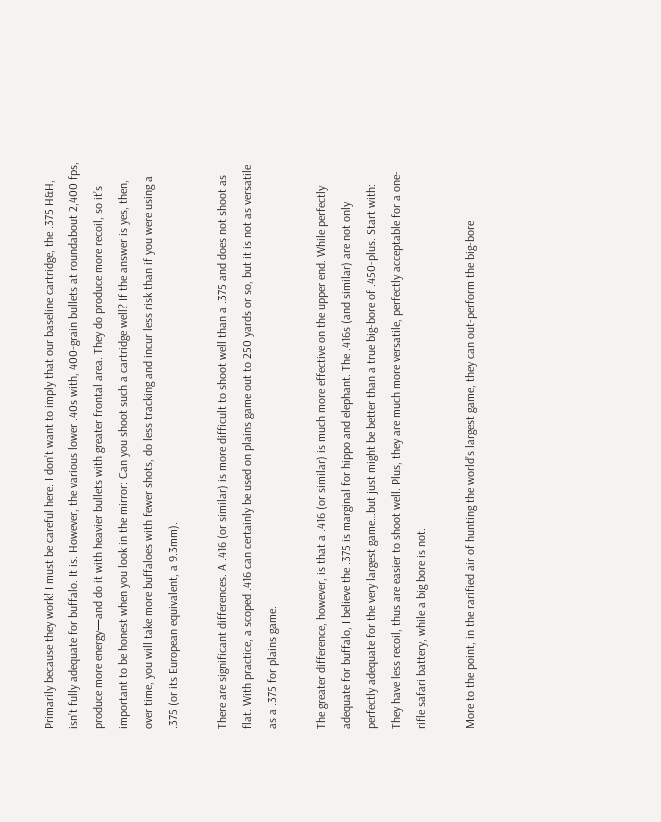Primarily because they work! I must be careful here. I don’t want to imply that our baseline cartridge, the .375 H&H, isn’t fully adequate for buffalo. It is. However, the various lower .40s with, 400-grain bullets at roundabout 2,400 fps, produce more energy—and do it with heavier bullets with greater frontal area. They do produce more recoil, so it’s important to be honest when you look in the mirror: Can you shoot such a cartridge well? If the answer is yes, then, over time, you will take more buffaloes with fewer shots, do less tracking and incur less risk than if you were using a .375 (or its European equivalent, a 9.3mm).

There are significant differences. A .416 (or similar) is more difficult to shoot well than a .375 and does not shoot as flat. With practice, a scoped .416 can certainly be used on plains game out to 250 yards or so, but it is not as versatile as a .375 for plains game.

The greater difference, however, is that a .416 (or similar) is much more effective on the upper end. While perfectly adequate for buffalo, I believe the .375 is marginal for hippo and elephant. The .416s (and similar) are not only perfectly adequate for the very largest game…but just might be better than a true big-bore of .450-plus. Start with: They have less recoil, thus are easier to shoot well. Plus, they are much more versatile, perfectly acceptable for a one-rifle safari battery, while a big bore is not.

More to the point, in the rarified air of hunting the world’s largest game, they can out-perform the big-bore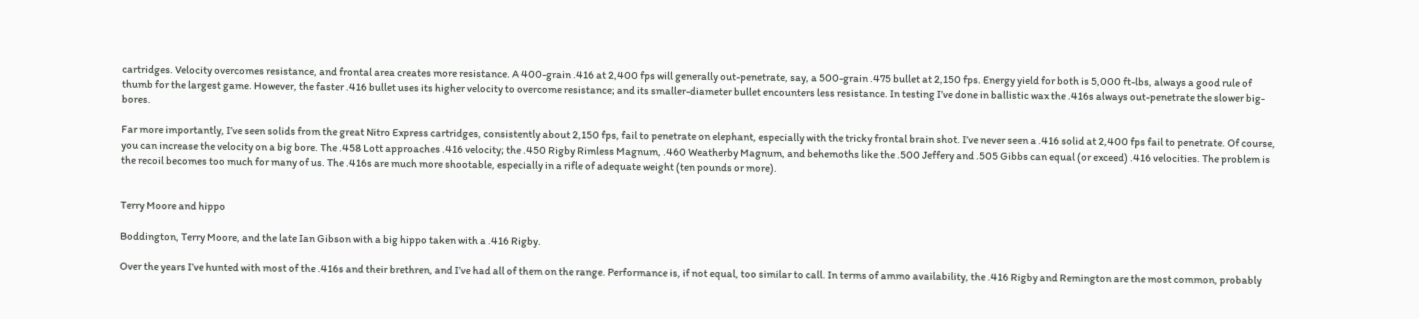cartridges. Velocity overcomes resistance, and frontal area creates more resistance. A 400-grain .416 at 2,400 fps will generally out-penetrate, say, a 500-grain .475 bullet at 2,150 fps. Energy yield for both is 5,000 ft-lbs, always a good rule of thumb for the largest game. However, the faster .416 bullet uses its higher velocity to overcome resistance; and its smaller-diameter bullet encounters less resistance. In testing I’ve done in ballistic wax the .416s always out-penetrate the slower big-bores.

Far more importantly, I’ve seen solids from the great Nitro Express cartridges, consistently about 2,150 fps, fail to penetrate on elephant, especially with the tricky frontal brain shot. I’ve never seen a .416 solid at 2,400 fps fail to penetrate. Of course, you can increase the velocity on a big bore. The .458 Lott approaches .416 velocity; the .450 Rigby Rimless Magnum, .460 Weatherby Magnum, and behemoths like the .500 Jeffery and .505 Gibbs can equal (or exceed) .416 velocities. The problem is the recoil becomes too much for many of us. The .416s are much more shootable, especially in a rifle of adequate weight (ten pounds or more).


Terry Moore and hippo

Boddington, Terry Moore, and the late Ian Gibson with a big hippo taken with a .416 Rigby.

Over the years I’ve hunted with most of the .416s and their brethren, and I’ve had all of them on the range. Performance is, if not equal, too similar to call. In terms of ammo availability, the .416 Rigby and Remington are the most common, probably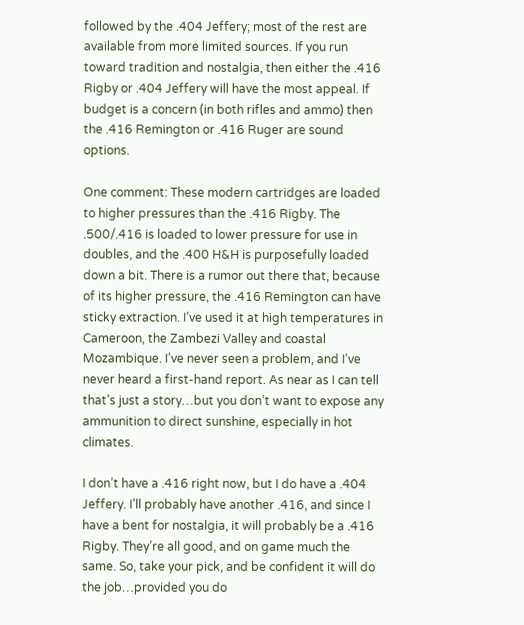followed by the .404 Jeffery; most of the rest are available from more limited sources. If you run toward tradition and nostalgia, then either the .416 Rigby or .404 Jeffery will have the most appeal. If budget is a concern (in both rifles and ammo) then the .416 Remington or .416 Ruger are sound options.

One comment: These modern cartridges are loaded to higher pressures than the .416 Rigby. The .500/.416 is loaded to lower pressure for use in doubles, and the .400 H&H is purposefully loaded down a bit. There is a rumor out there that, because of its higher pressure, the .416 Remington can have sticky extraction. I’ve used it at high temperatures in Cameroon, the Zambezi Valley and coastal Mozambique. I’ve never seen a problem, and I’ve never heard a first-hand report. As near as I can tell that’s just a story…but you don’t want to expose any ammunition to direct sunshine, especially in hot climates.

I don’t have a .416 right now, but I do have a .404 Jeffery. I’ll probably have another .416, and since I have a bent for nostalgia, it will probably be a .416 Rigby. They’re all good, and on game much the same. So, take your pick, and be confident it will do the job…provided you do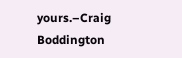yours.–Craig Boddington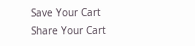Save Your Cart
Share Your Cart